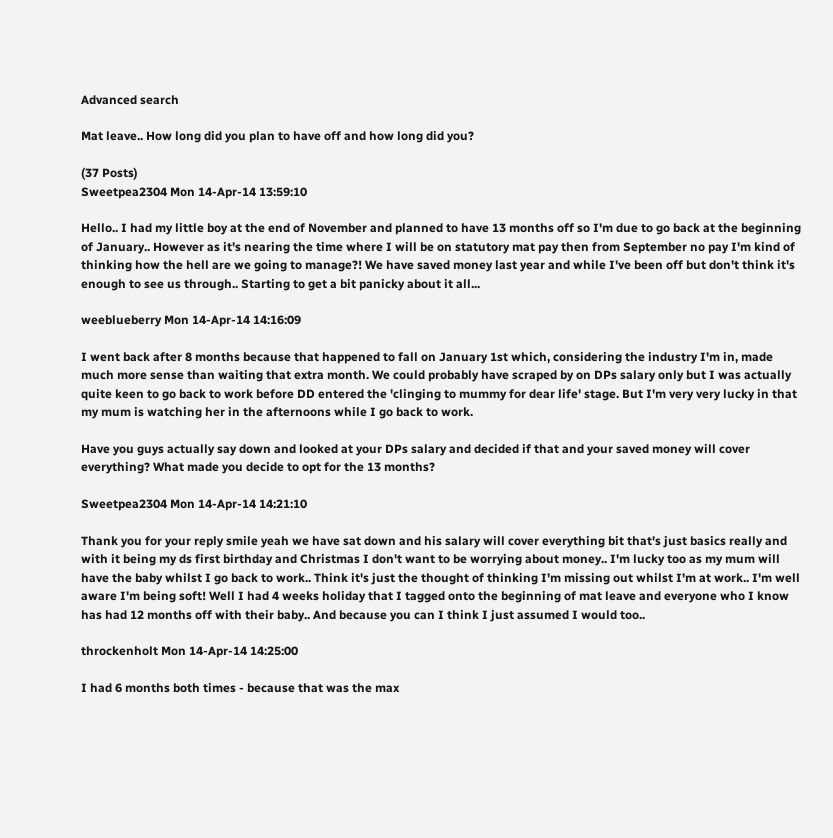Advanced search

Mat leave.. How long did you plan to have off and how long did you?

(37 Posts)
Sweetpea2304 Mon 14-Apr-14 13:59:10

Hello.. I had my little boy at the end of November and planned to have 13 months off so I'm due to go back at the beginning of January.. However as it's nearing the time where I will be on statutory mat pay then from September no pay I'm kind of thinking how the hell are we going to manage?! We have saved money last year and while I've been off but don't think it's enough to see us through.. Starting to get a bit panicky about it all...

weeblueberry Mon 14-Apr-14 14:16:09

I went back after 8 months because that happened to fall on January 1st which, considering the industry I'm in, made much more sense than waiting that extra month. We could probably have scraped by on DPs salary only but I was actually quite keen to go back to work before DD entered the 'clinging to mummy for dear life' stage. But I'm very very lucky in that my mum is watching her in the afternoons while I go back to work.

Have you guys actually say down and looked at your DPs salary and decided if that and your saved money will cover everything? What made you decide to opt for the 13 months?

Sweetpea2304 Mon 14-Apr-14 14:21:10

Thank you for your reply smile yeah we have sat down and his salary will cover everything bit that's just basics really and with it being my ds first birthday and Christmas I don't want to be worrying about money.. I'm lucky too as my mum will have the baby whilst I go back to work.. Think it's just the thought of thinking I'm missing out whilst I'm at work.. I'm well aware I'm being soft! Well I had 4 weeks holiday that I tagged onto the beginning of mat leave and everyone who I know has had 12 months off with their baby.. And because you can I think I just assumed I would too..

throckenholt Mon 14-Apr-14 14:25:00

I had 6 months both times - because that was the max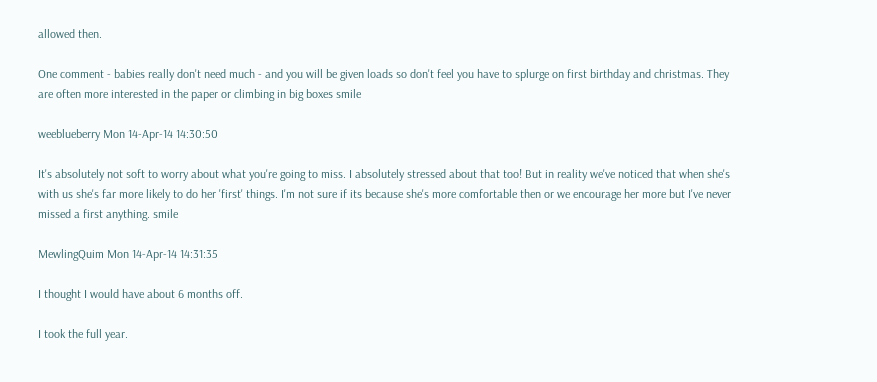allowed then.

One comment - babies really don't need much - and you will be given loads so don't feel you have to splurge on first birthday and christmas. They are often more interested in the paper or climbing in big boxes smile

weeblueberry Mon 14-Apr-14 14:30:50

It's absolutely not soft to worry about what you're going to miss. I absolutely stressed about that too! But in reality we've noticed that when she's with us she's far more likely to do her 'first' things. I'm not sure if its because she's more comfortable then or we encourage her more but I've never missed a first anything. smile

MewlingQuim Mon 14-Apr-14 14:31:35

I thought I would have about 6 months off.

I took the full year.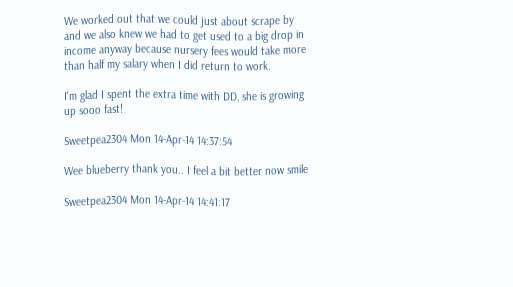We worked out that we could just about scrape by and we also knew we had to get used to a big drop in income anyway because nursery fees would take more than half my salary when I did return to work.

I'm glad I spent the extra time with DD, she is growing up sooo fast!

Sweetpea2304 Mon 14-Apr-14 14:37:54

Wee blueberry thank you.. I feel a bit better now smile

Sweetpea2304 Mon 14-Apr-14 14:41:17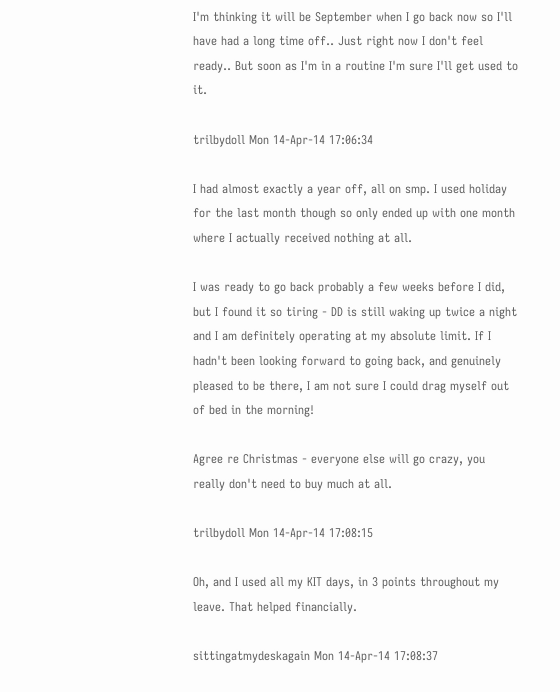I'm thinking it will be September when I go back now so I'll have had a long time off.. Just right now I don't feel ready.. But soon as I'm in a routine I'm sure I'll get used to it.

trilbydoll Mon 14-Apr-14 17:06:34

I had almost exactly a year off, all on smp. I used holiday for the last month though so only ended up with one month where I actually received nothing at all.

I was ready to go back probably a few weeks before I did, but I found it so tiring - DD is still waking up twice a night and I am definitely operating at my absolute limit. If I hadn't been looking forward to going back, and genuinely pleased to be there, I am not sure I could drag myself out of bed in the morning!

Agree re Christmas - everyone else will go crazy, you really don't need to buy much at all.

trilbydoll Mon 14-Apr-14 17:08:15

Oh, and I used all my KIT days, in 3 points throughout my leave. That helped financially.

sittingatmydeskagain Mon 14-Apr-14 17:08:37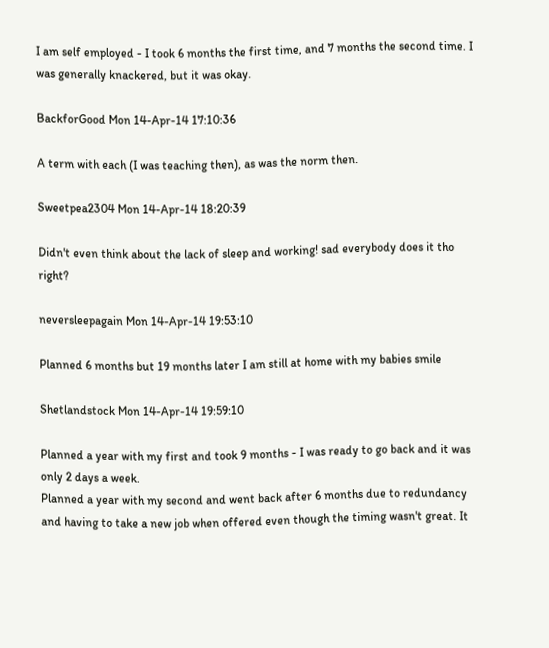I am self employed - I took 6 months the first time, and 7 months the second time. I was generally knackered, but it was okay.

BackforGood Mon 14-Apr-14 17:10:36

A term with each (I was teaching then), as was the norm then.

Sweetpea2304 Mon 14-Apr-14 18:20:39

Didn't even think about the lack of sleep and working! sad everybody does it tho right?

neversleepagain Mon 14-Apr-14 19:53:10

Planned 6 months but 19 months later I am still at home with my babies smile

Shetlandstock Mon 14-Apr-14 19:59:10

Planned a year with my first and took 9 months - I was ready to go back and it was only 2 days a week.
Planned a year with my second and went back after 6 months due to redundancy and having to take a new job when offered even though the timing wasn't great. It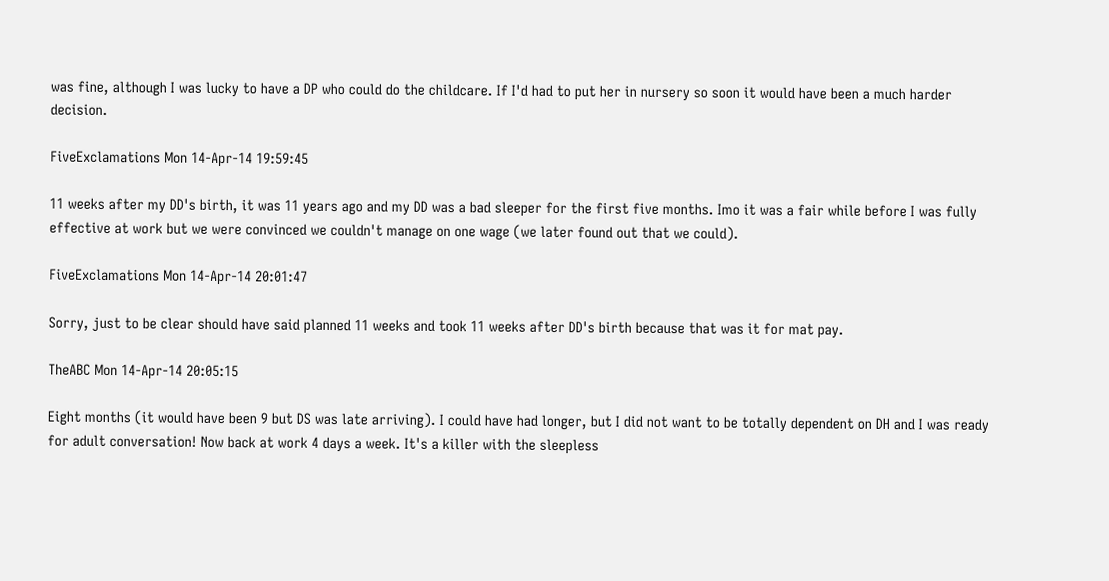was fine, although I was lucky to have a DP who could do the childcare. If I'd had to put her in nursery so soon it would have been a much harder decision.

FiveExclamations Mon 14-Apr-14 19:59:45

11 weeks after my DD's birth, it was 11 years ago and my DD was a bad sleeper for the first five months. Imo it was a fair while before I was fully effective at work but we were convinced we couldn't manage on one wage (we later found out that we could).

FiveExclamations Mon 14-Apr-14 20:01:47

Sorry, just to be clear should have said planned 11 weeks and took 11 weeks after DD's birth because that was it for mat pay.

TheABC Mon 14-Apr-14 20:05:15

Eight months (it would have been 9 but DS was late arriving). I could have had longer, but I did not want to be totally dependent on DH and I was ready for adult conversation! Now back at work 4 days a week. It's a killer with the sleepless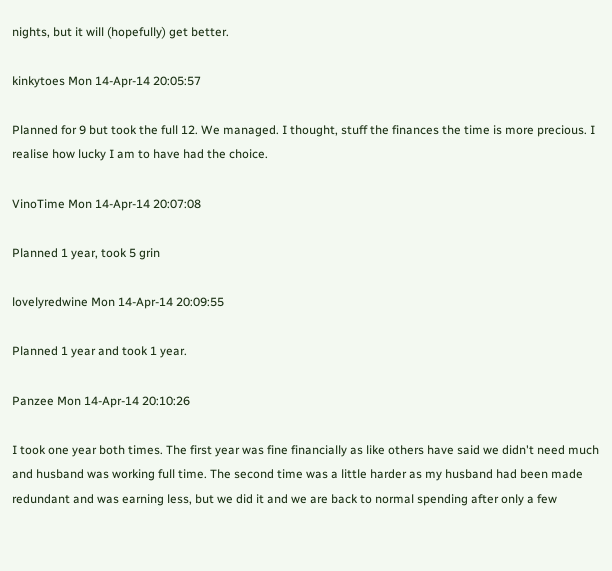nights, but it will (hopefully) get better.

kinkytoes Mon 14-Apr-14 20:05:57

Planned for 9 but took the full 12. We managed. I thought, stuff the finances the time is more precious. I realise how lucky I am to have had the choice.

VinoTime Mon 14-Apr-14 20:07:08

Planned 1 year, took 5 grin

lovelyredwine Mon 14-Apr-14 20:09:55

Planned 1 year and took 1 year.

Panzee Mon 14-Apr-14 20:10:26

I took one year both times. The first year was fine financially as like others have said we didn't need much and husband was working full time. The second time was a little harder as my husband had been made redundant and was earning less, but we did it and we are back to normal spending after only a few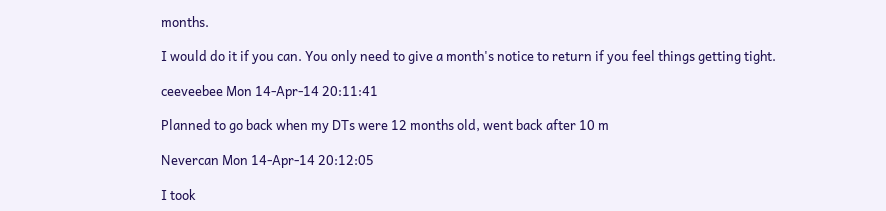months.

I would do it if you can. You only need to give a month's notice to return if you feel things getting tight.

ceeveebee Mon 14-Apr-14 20:11:41

Planned to go back when my DTs were 12 months old, went back after 10 m

Nevercan Mon 14-Apr-14 20:12:05

I took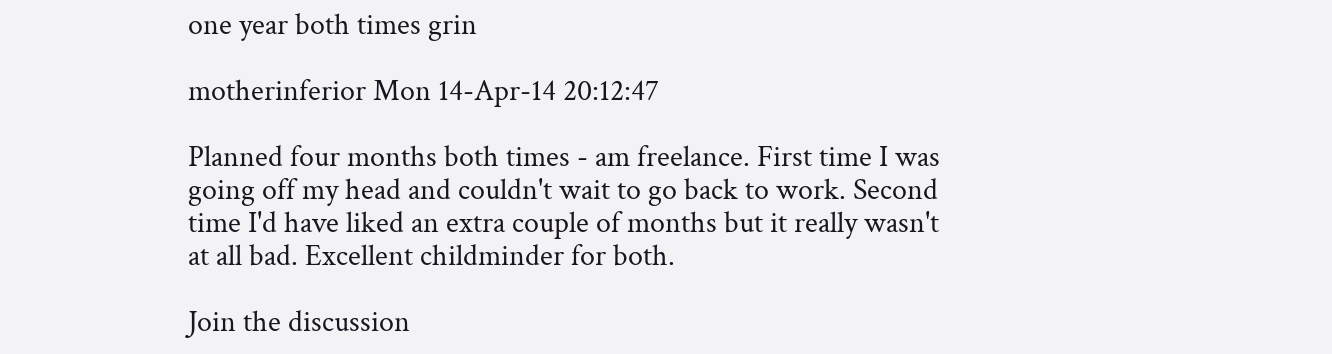one year both times grin

motherinferior Mon 14-Apr-14 20:12:47

Planned four months both times - am freelance. First time I was going off my head and couldn't wait to go back to work. Second time I'd have liked an extra couple of months but it really wasn't at all bad. Excellent childminder for both.

Join the discussion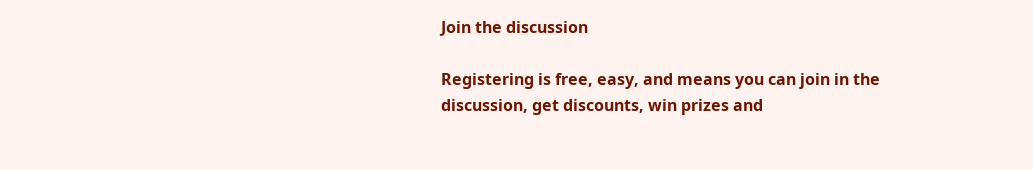Join the discussion

Registering is free, easy, and means you can join in the discussion, get discounts, win prizes and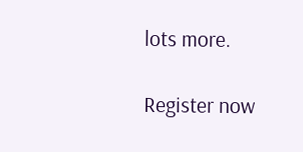lots more.

Register now